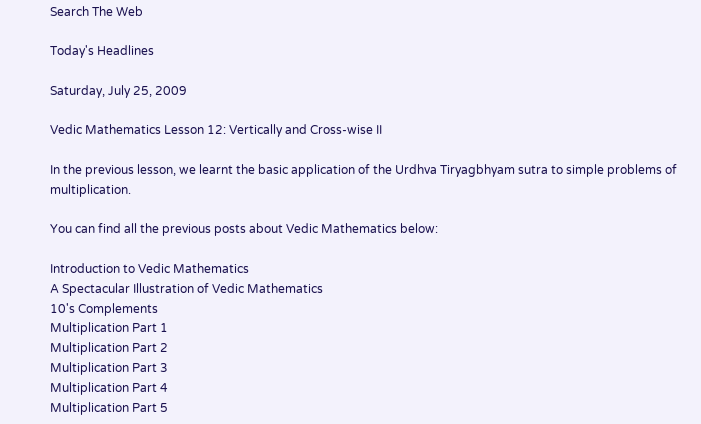Search The Web

Today's Headlines

Saturday, July 25, 2009

Vedic Mathematics Lesson 12: Vertically and Cross-wise II

In the previous lesson, we learnt the basic application of the Urdhva Tiryagbhyam sutra to simple problems of multiplication.

You can find all the previous posts about Vedic Mathematics below:

Introduction to Vedic Mathematics
A Spectacular Illustration of Vedic Mathematics
10's Complements
Multiplication Part 1
Multiplication Part 2
Multiplication Part 3
Multiplication Part 4
Multiplication Part 5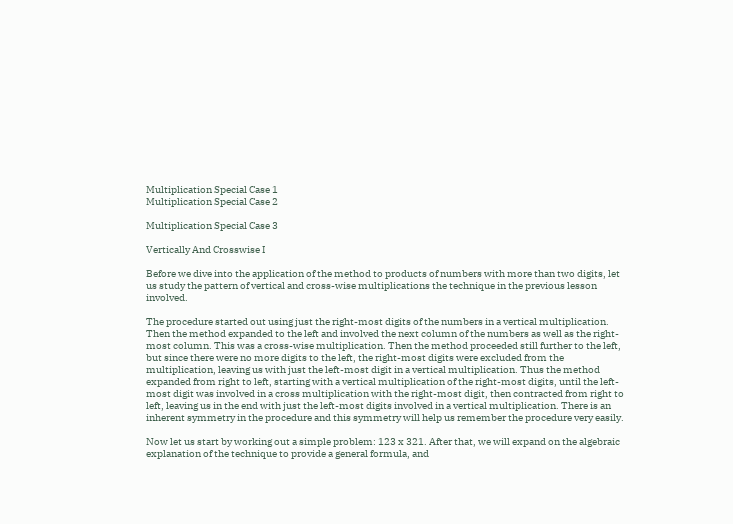Multiplication Special Case 1
Multiplication Special Case 2

Multiplication Special Case 3

Vertically And Crosswise I

Before we dive into the application of the method to products of numbers with more than two digits, let us study the pattern of vertical and cross-wise multiplications the technique in the previous lesson involved.

The procedure started out using just the right-most digits of the numbers in a vertical multiplication. Then the method expanded to the left and involved the next column of the numbers as well as the right-most column. This was a cross-wise multiplication. Then the method proceeded still further to the left, but since there were no more digits to the left, the right-most digits were excluded from the multiplication, leaving us with just the left-most digit in a vertical multiplication. Thus the method expanded from right to left, starting with a vertical multiplication of the right-most digits, until the left-most digit was involved in a cross multiplication with the right-most digit, then contracted from right to left, leaving us in the end with just the left-most digits involved in a vertical multiplication. There is an inherent symmetry in the procedure and this symmetry will help us remember the procedure very easily.

Now let us start by working out a simple problem: 123 x 321. After that, we will expand on the algebraic explanation of the technique to provide a general formula, and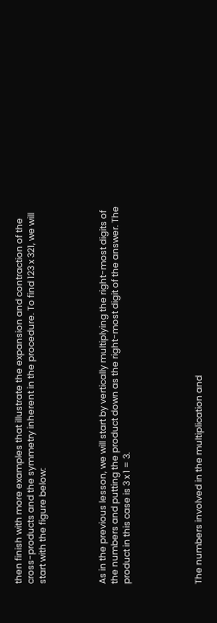then finish with more examples that illustrate the expansion and contraction of the cross-products and the symmetry inherent in the procedure. To find 123 x 321, we will start with the figure below:




As in the previous lesson, we will start by vertically multiplying the right-most digits of the numbers and putting the product down as the right-most digit of the answer. The product in this case is 3 x 1 = 3.





The numbers involved in the multiplication and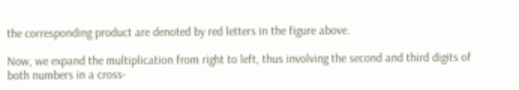the corresponding product are denoted by red letters in the figure above.

Now, we expand the multiplication from right to left, thus involving the second and third digits of both numbers in a cross-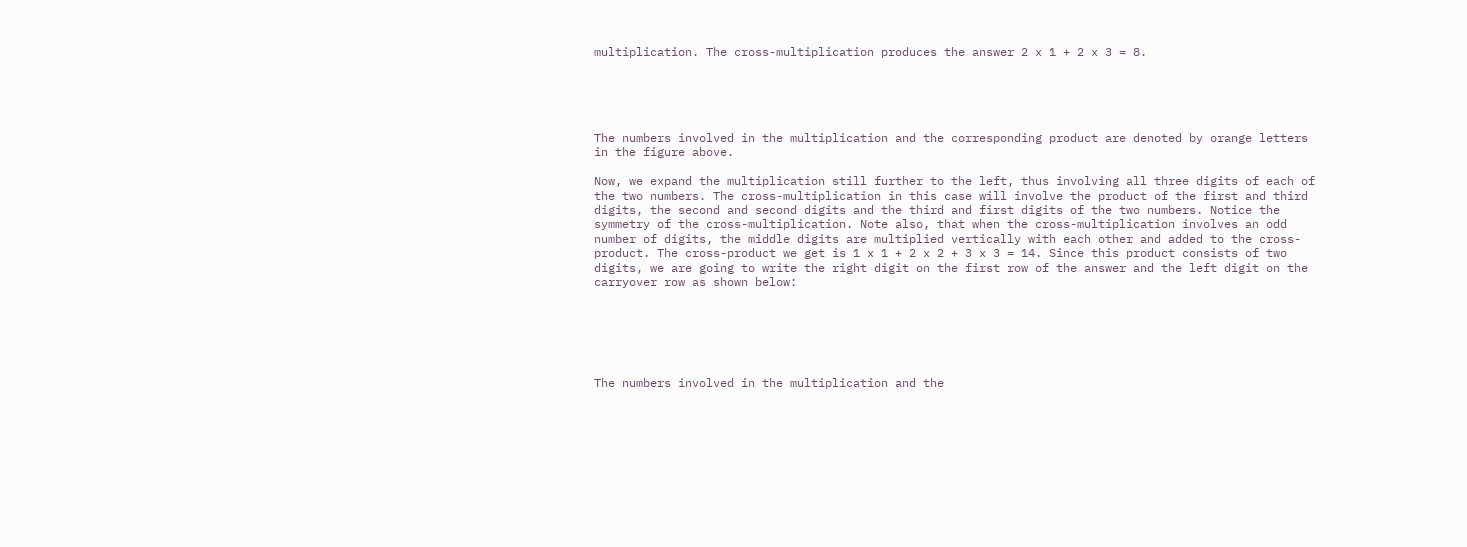multiplication. The cross-multiplication produces the answer 2 x 1 + 2 x 3 = 8.





The numbers involved in the multiplication and the corresponding product are denoted by orange letters in the figure above.

Now, we expand the multiplication still further to the left, thus involving all three digits of each of the two numbers. The cross-multiplication in this case will involve the product of the first and third digits, the second and second digits and the third and first digits of the two numbers. Notice the symmetry of the cross-multiplication. Note also, that when the cross-multiplication involves an odd number of digits, the middle digits are multiplied vertically with each other and added to the cross-product. The cross-product we get is 1 x 1 + 2 x 2 + 3 x 3 = 14. Since this product consists of two digits, we are going to write the right digit on the first row of the answer and the left digit on the carryover row as shown below:






The numbers involved in the multiplication and the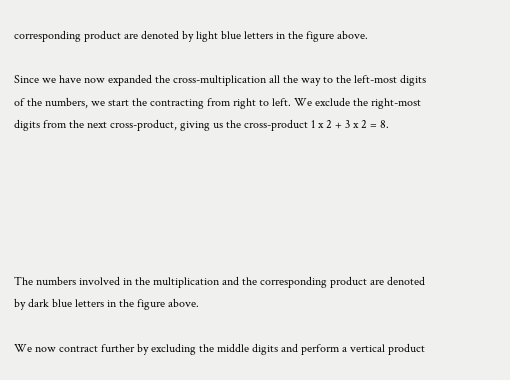corresponding product are denoted by light blue letters in the figure above.

Since we have now expanded the cross-multiplication all the way to the left-most digits of the numbers, we start the contracting from right to left. We exclude the right-most digits from the next cross-product, giving us the cross-product 1 x 2 + 3 x 2 = 8.






The numbers involved in the multiplication and the corresponding product are denoted by dark blue letters in the figure above.

We now contract further by excluding the middle digits and perform a vertical product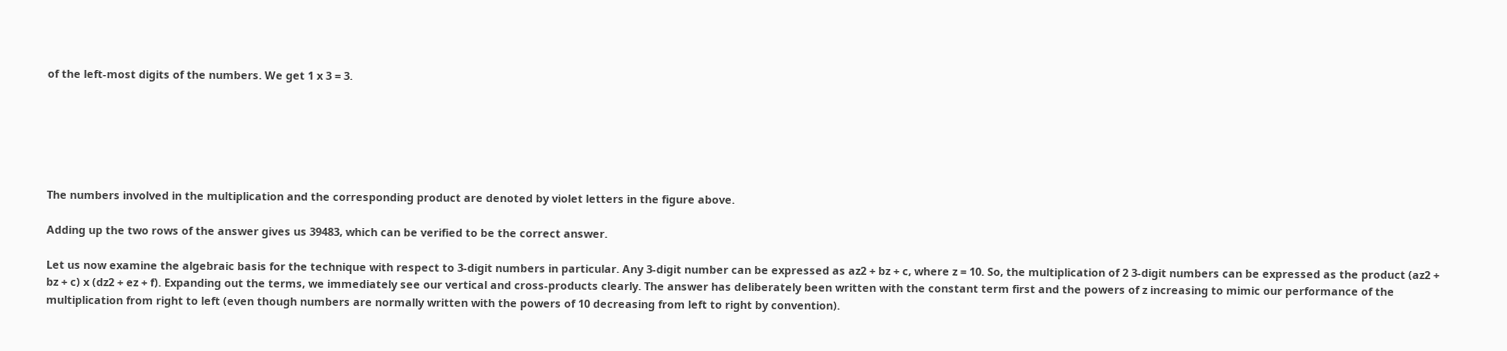of the left-most digits of the numbers. We get 1 x 3 = 3.






The numbers involved in the multiplication and the corresponding product are denoted by violet letters in the figure above.

Adding up the two rows of the answer gives us 39483, which can be verified to be the correct answer.

Let us now examine the algebraic basis for the technique with respect to 3-digit numbers in particular. Any 3-digit number can be expressed as az2 + bz + c, where z = 10. So, the multiplication of 2 3-digit numbers can be expressed as the product (az2 + bz + c) x (dz2 + ez + f). Expanding out the terms, we immediately see our vertical and cross-products clearly. The answer has deliberately been written with the constant term first and the powers of z increasing to mimic our performance of the multiplication from right to left (even though numbers are normally written with the powers of 10 decreasing from left to right by convention).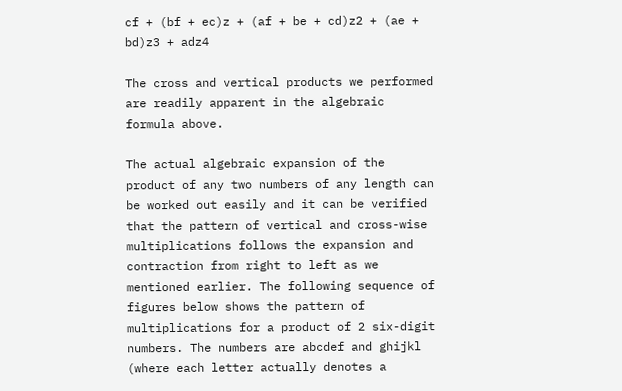cf + (bf + ec)z + (af + be + cd)z2 + (ae + bd)z3 + adz4

The cross and vertical products we performed are readily apparent in the algebraic formula above.

The actual algebraic expansion of the product of any two numbers of any length can be worked out easily and it can be verified that the pattern of vertical and cross-wise multiplications follows the expansion and contraction from right to left as we mentioned earlier. The following sequence of figures below shows the pattern of multiplications for a product of 2 six-digit numbers. The numbers are abcdef and ghijkl (where each letter actually denotes a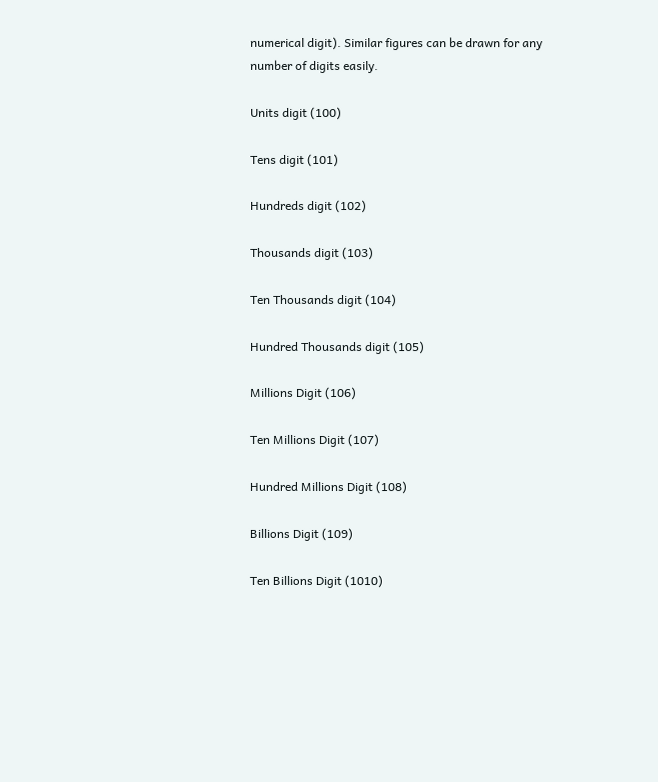numerical digit). Similar figures can be drawn for any number of digits easily.

Units digit (100)

Tens digit (101)

Hundreds digit (102)

Thousands digit (103)

Ten Thousands digit (104)

Hundred Thousands digit (105)

Millions Digit (106)

Ten Millions Digit (107)

Hundred Millions Digit (108)

Billions Digit (109)

Ten Billions Digit (1010)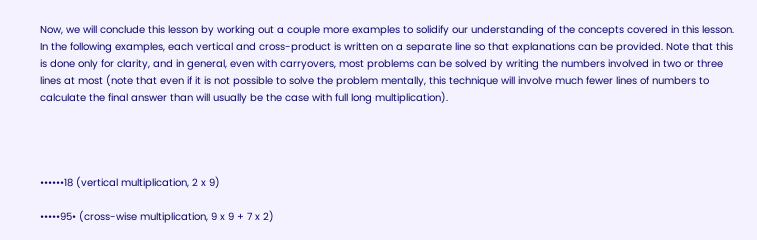Now, we will conclude this lesson by working out a couple more examples to solidify our understanding of the concepts covered in this lesson. In the following examples, each vertical and cross-product is written on a separate line so that explanations can be provided. Note that this is done only for clarity, and in general, even with carryovers, most problems can be solved by writing the numbers involved in two or three lines at most (note that even if it is not possible to solve the problem mentally, this technique will involve much fewer lines of numbers to calculate the final answer than will usually be the case with full long multiplication).




••••••18 (vertical multiplication, 2 x 9)

•••••95• (cross-wise multiplication, 9 x 9 + 7 x 2)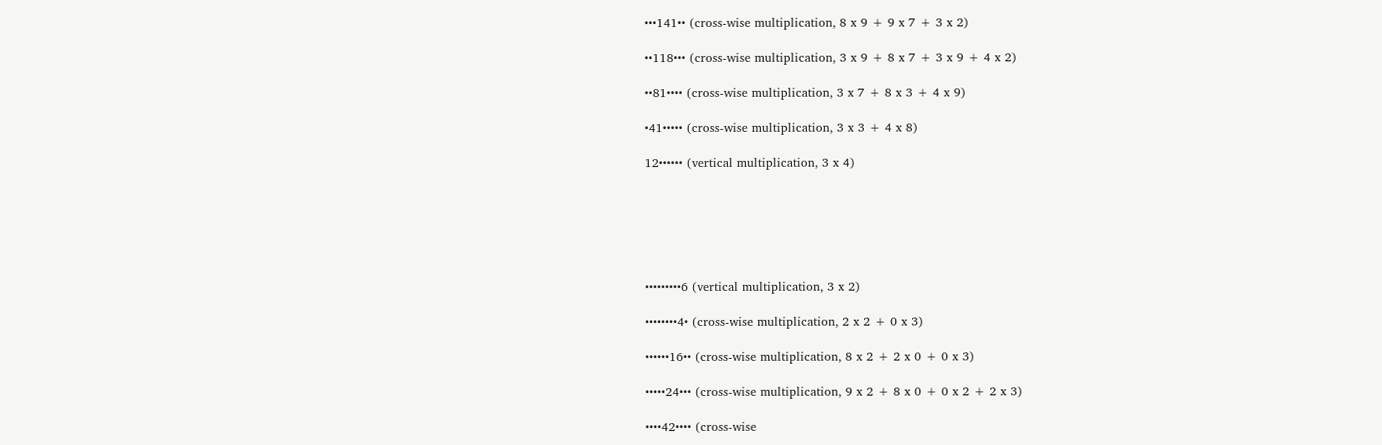•••141•• (cross-wise multiplication, 8 x 9 + 9 x 7 + 3 x 2)

••118••• (cross-wise multiplication, 3 x 9 + 8 x 7 + 3 x 9 + 4 x 2)

••81•••• (cross-wise multiplication, 3 x 7 + 8 x 3 + 4 x 9)

•41••••• (cross-wise multiplication, 3 x 3 + 4 x 8)

12•••••• (vertical multiplication, 3 x 4)






•••••••••6 (vertical multiplication, 3 x 2)

••••••••4• (cross-wise multiplication, 2 x 2 + 0 x 3)

••••••16•• (cross-wise multiplication, 8 x 2 + 2 x 0 + 0 x 3)

•••••24••• (cross-wise multiplication, 9 x 2 + 8 x 0 + 0 x 2 + 2 x 3)

••••42•••• (cross-wise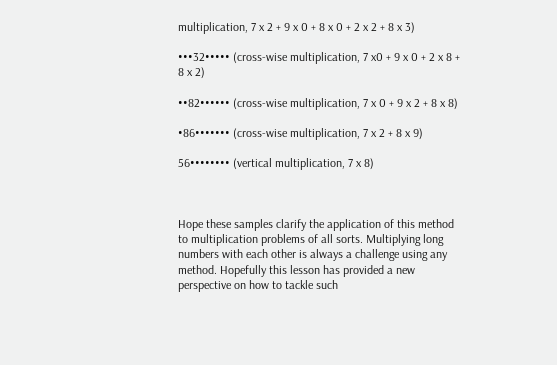multiplication, 7 x 2 + 9 x 0 + 8 x 0 + 2 x 2 + 8 x 3)

•••32••••• (cross-wise multiplication, 7 x0 + 9 x 0 + 2 x 8 + 8 x 2)

••82•••••• (cross-wise multiplication, 7 x 0 + 9 x 2 + 8 x 8)

•86••••••• (cross-wise multiplication, 7 x 2 + 8 x 9)

56•••••••• (vertical multiplication, 7 x 8)



Hope these samples clarify the application of this method to multiplication problems of all sorts. Multiplying long numbers with each other is always a challenge using any method. Hopefully this lesson has provided a new perspective on how to tackle such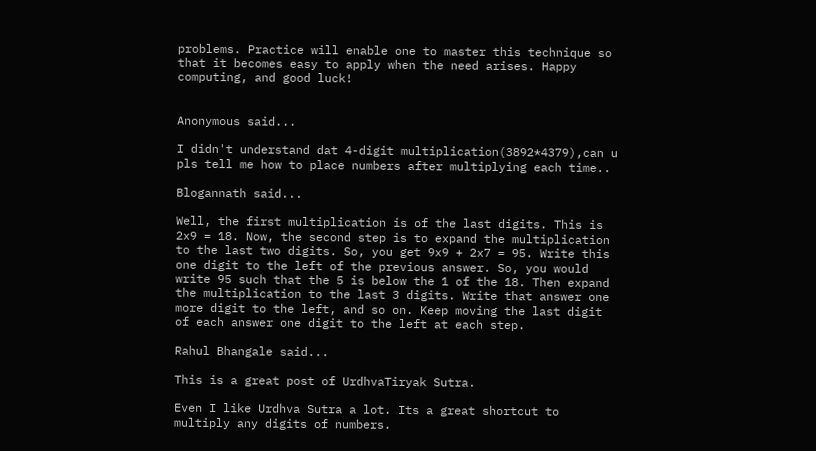problems. Practice will enable one to master this technique so that it becomes easy to apply when the need arises. Happy computing, and good luck!


Anonymous said...

I didn't understand dat 4-digit multiplication(3892*4379),can u pls tell me how to place numbers after multiplying each time..

Blogannath said...

Well, the first multiplication is of the last digits. This is 2x9 = 18. Now, the second step is to expand the multiplication to the last two digits. So, you get 9x9 + 2x7 = 95. Write this one digit to the left of the previous answer. So, you would write 95 such that the 5 is below the 1 of the 18. Then expand the multiplication to the last 3 digits. Write that answer one more digit to the left, and so on. Keep moving the last digit of each answer one digit to the left at each step.

Rahul Bhangale said...

This is a great post of UrdhvaTiryak Sutra.

Even I like Urdhva Sutra a lot. Its a great shortcut to multiply any digits of numbers.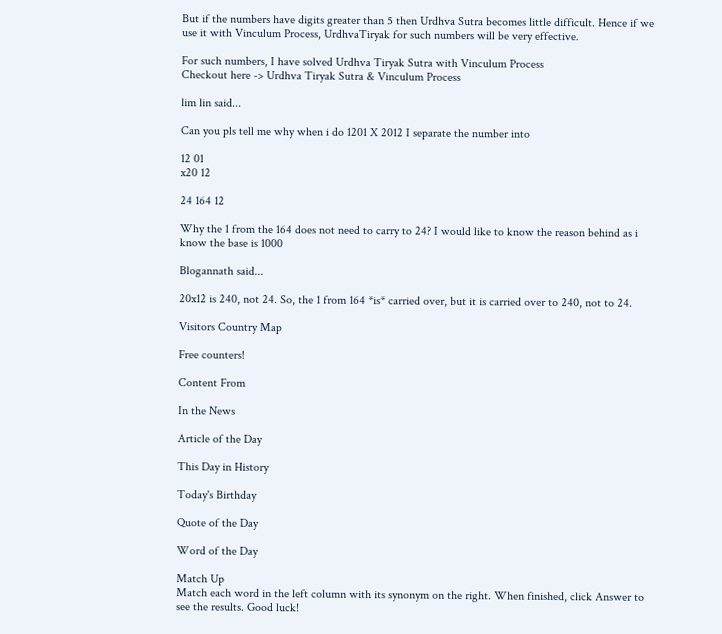But if the numbers have digits greater than 5 then Urdhva Sutra becomes little difficult. Hence if we use it with Vinculum Process, UrdhvaTiryak for such numbers will be very effective.

For such numbers, I have solved Urdhva Tiryak Sutra with Vinculum Process
Checkout here -> Urdhva Tiryak Sutra & Vinculum Process

lim lin said...

Can you pls tell me why when i do 1201 X 2012 I separate the number into

12 01
x20 12

24 164 12

Why the 1 from the 164 does not need to carry to 24? I would like to know the reason behind as i know the base is 1000

Blogannath said...

20x12 is 240, not 24. So, the 1 from 164 *is* carried over, but it is carried over to 240, not to 24.

Visitors Country Map

Free counters!

Content From

In the News

Article of the Day

This Day in History

Today's Birthday

Quote of the Day

Word of the Day

Match Up
Match each word in the left column with its synonym on the right. When finished, click Answer to see the results. Good luck!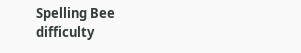Spelling Bee
difficulty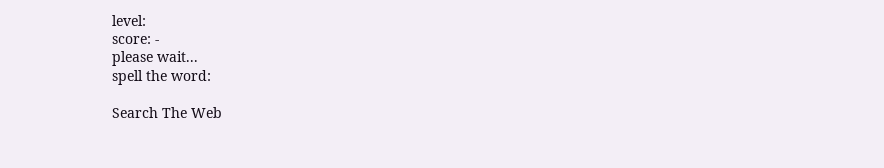level:
score: -
please wait...
spell the word:

Search The Web